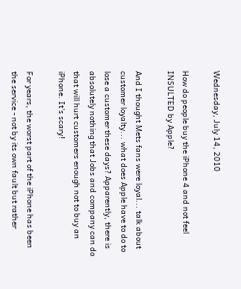Wednesday, July 14, 2010

How do people buy the iPhone 4 and not feel INSULTED by Apple?

And I thought Mets fans were loyal... talk about customer loyalty... what does Apple have to do to lose a customer these days? Apparently, there is absolutely nothing that Jobs and company can do that will hurt customers enough not to buy an iPhone. It's scary!

For years, the worst part of the iPhone has been the service - not by its own fault but rather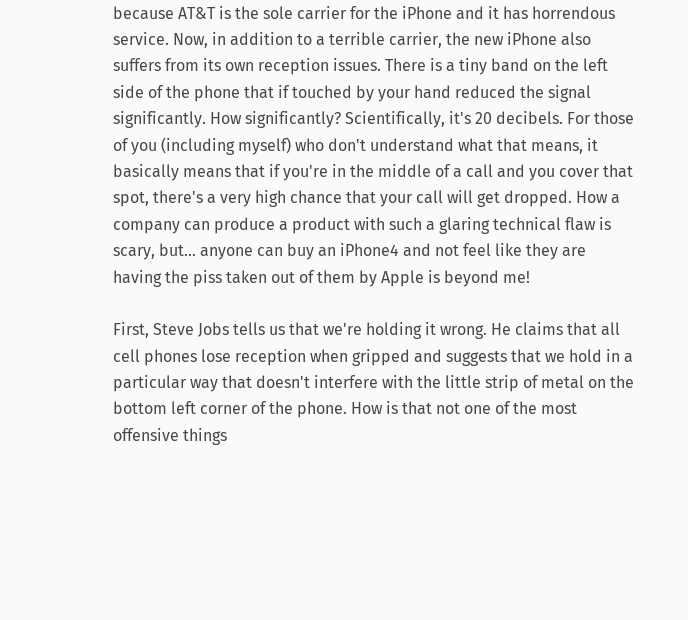because AT&T is the sole carrier for the iPhone and it has horrendous service. Now, in addition to a terrible carrier, the new iPhone also suffers from its own reception issues. There is a tiny band on the left side of the phone that if touched by your hand reduced the signal significantly. How significantly? Scientifically, it's 20 decibels. For those of you (including myself) who don't understand what that means, it basically means that if you're in the middle of a call and you cover that spot, there's a very high chance that your call will get dropped. How a company can produce a product with such a glaring technical flaw is scary, but... anyone can buy an iPhone4 and not feel like they are having the piss taken out of them by Apple is beyond me!

First, Steve Jobs tells us that we're holding it wrong. He claims that all cell phones lose reception when gripped and suggests that we hold in a particular way that doesn't interfere with the little strip of metal on the bottom left corner of the phone. How is that not one of the most offensive things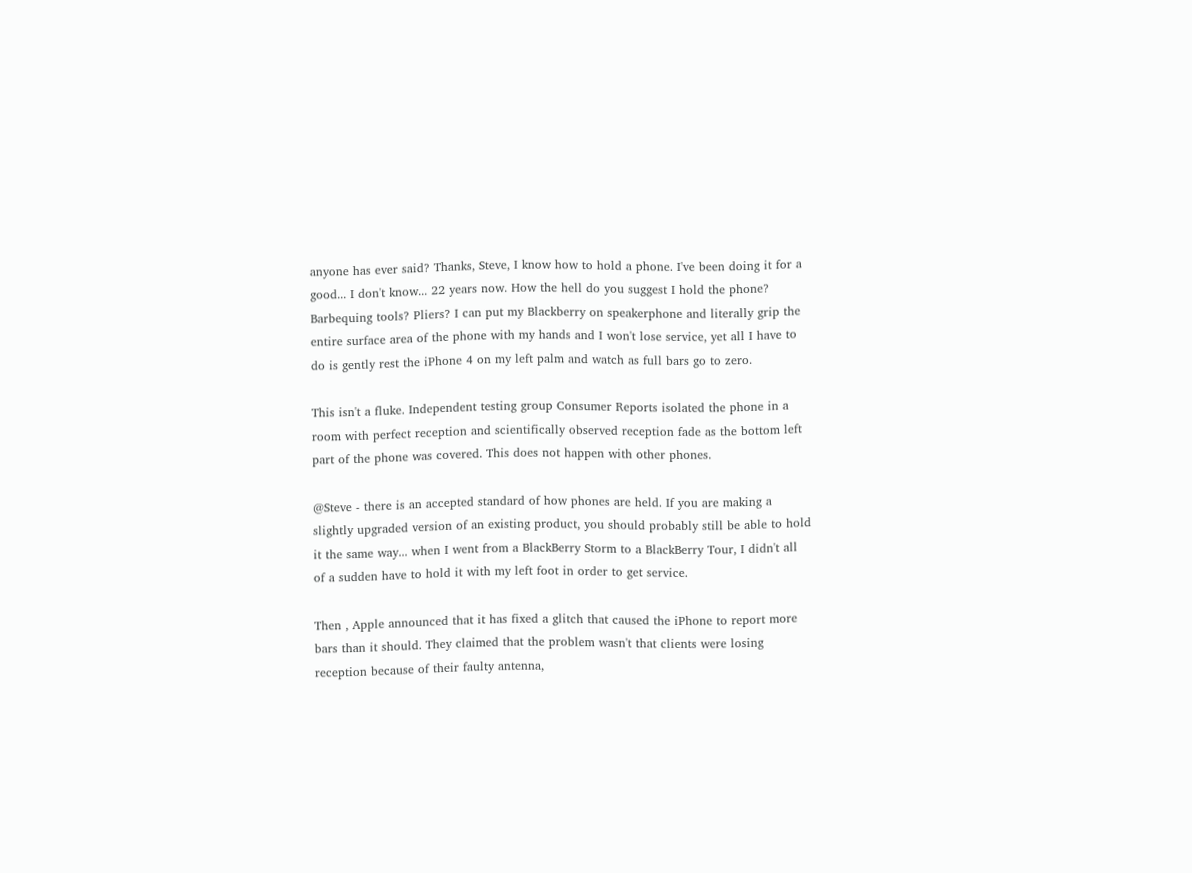anyone has ever said? Thanks, Steve, I know how to hold a phone. I've been doing it for a good... I don't know... 22 years now. How the hell do you suggest I hold the phone? Barbequing tools? Pliers? I can put my Blackberry on speakerphone and literally grip the entire surface area of the phone with my hands and I won't lose service, yet all I have to do is gently rest the iPhone 4 on my left palm and watch as full bars go to zero.

This isn't a fluke. Independent testing group Consumer Reports isolated the phone in a room with perfect reception and scientifically observed reception fade as the bottom left part of the phone was covered. This does not happen with other phones.

@Steve - there is an accepted standard of how phones are held. If you are making a slightly upgraded version of an existing product, you should probably still be able to hold it the same way... when I went from a BlackBerry Storm to a BlackBerry Tour, I didn't all of a sudden have to hold it with my left foot in order to get service.

Then , Apple announced that it has fixed a glitch that caused the iPhone to report more bars than it should. They claimed that the problem wasn't that clients were losing reception because of their faulty antenna,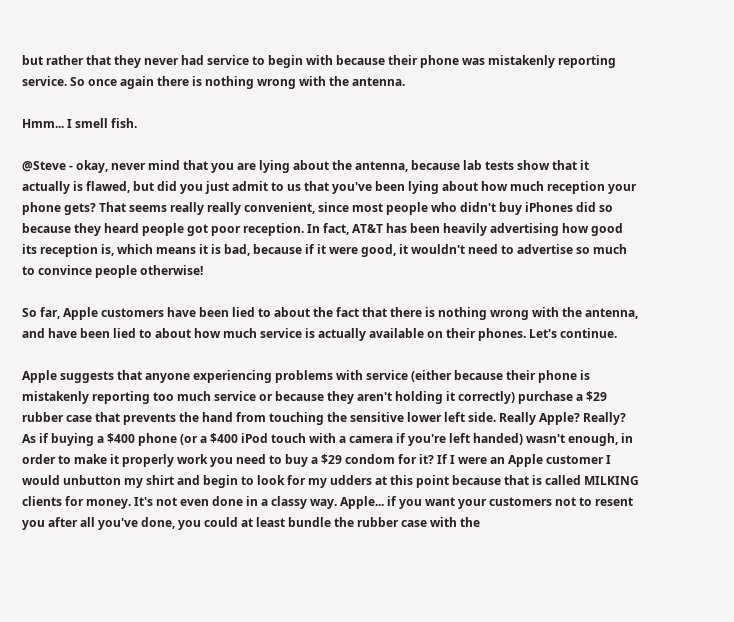but rather that they never had service to begin with because their phone was mistakenly reporting service. So once again there is nothing wrong with the antenna.

Hmm... I smell fish.

@Steve - okay, never mind that you are lying about the antenna, because lab tests show that it actually is flawed, but did you just admit to us that you've been lying about how much reception your phone gets? That seems really really convenient, since most people who didn't buy iPhones did so because they heard people got poor reception. In fact, AT&T has been heavily advertising how good its reception is, which means it is bad, because if it were good, it wouldn't need to advertise so much to convince people otherwise!

So far, Apple customers have been lied to about the fact that there is nothing wrong with the antenna, and have been lied to about how much service is actually available on their phones. Let's continue.

Apple suggests that anyone experiencing problems with service (either because their phone is mistakenly reporting too much service or because they aren't holding it correctly) purchase a $29 rubber case that prevents the hand from touching the sensitive lower left side. Really Apple? Really? As if buying a $400 phone (or a $400 iPod touch with a camera if you're left handed) wasn't enough, in order to make it properly work you need to buy a $29 condom for it? If I were an Apple customer I would unbutton my shirt and begin to look for my udders at this point because that is called MILKING clients for money. It's not even done in a classy way. Apple... if you want your customers not to resent you after all you've done, you could at least bundle the rubber case with the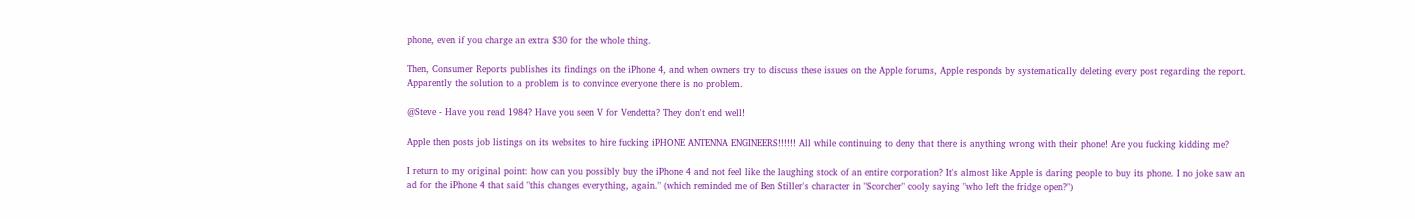phone, even if you charge an extra $30 for the whole thing.

Then, Consumer Reports publishes its findings on the iPhone 4, and when owners try to discuss these issues on the Apple forums, Apple responds by systematically deleting every post regarding the report. Apparently the solution to a problem is to convince everyone there is no problem.

@Steve - Have you read 1984? Have you seen V for Vendetta? They don't end well!

Apple then posts job listings on its websites to hire fucking iPHONE ANTENNA ENGINEERS!!!!!! All while continuing to deny that there is anything wrong with their phone! Are you fucking kidding me?

I return to my original point: how can you possibly buy the iPhone 4 and not feel like the laughing stock of an entire corporation? It's almost like Apple is daring people to buy its phone. I no joke saw an ad for the iPhone 4 that said "this changes everything, again." (which reminded me of Ben Stiller's character in "Scorcher" cooly saying "who left the fridge open?")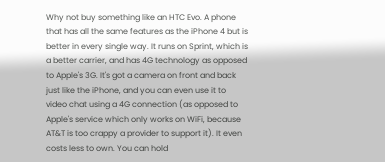Why not buy something like an HTC Evo. A phone that has all the same features as the iPhone 4 but is better in every single way. It runs on Sprint, which is a better carrier, and has 4G technology as opposed to Apple's 3G. It's got a camera on front and back just like the iPhone, and you can even use it to video chat using a 4G connection (as opposed to Apple's service which only works on WiFi, because AT&T is too crappy a provider to support it). It even costs less to own. You can hold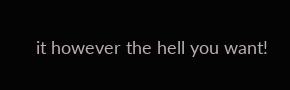it however the hell you want!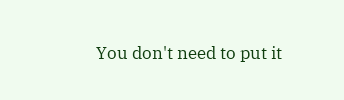You don't need to put it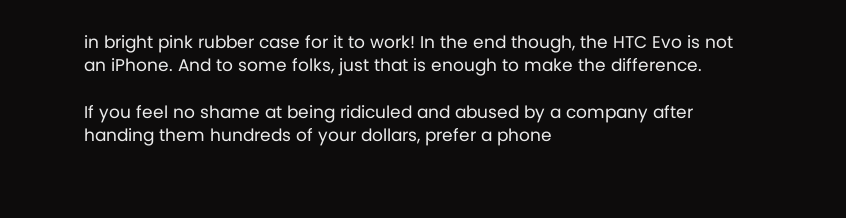in bright pink rubber case for it to work! In the end though, the HTC Evo is not an iPhone. And to some folks, just that is enough to make the difference.

If you feel no shame at being ridiculed and abused by a company after handing them hundreds of your dollars, prefer a phone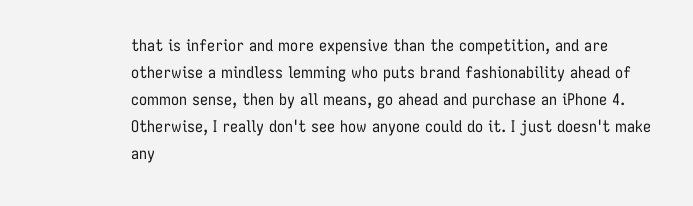that is inferior and more expensive than the competition, and are otherwise a mindless lemming who puts brand fashionability ahead of common sense, then by all means, go ahead and purchase an iPhone 4. Otherwise, I really don't see how anyone could do it. I just doesn't make any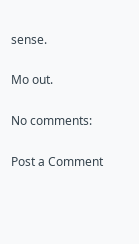sense.

Mo out.

No comments:

Post a Comment